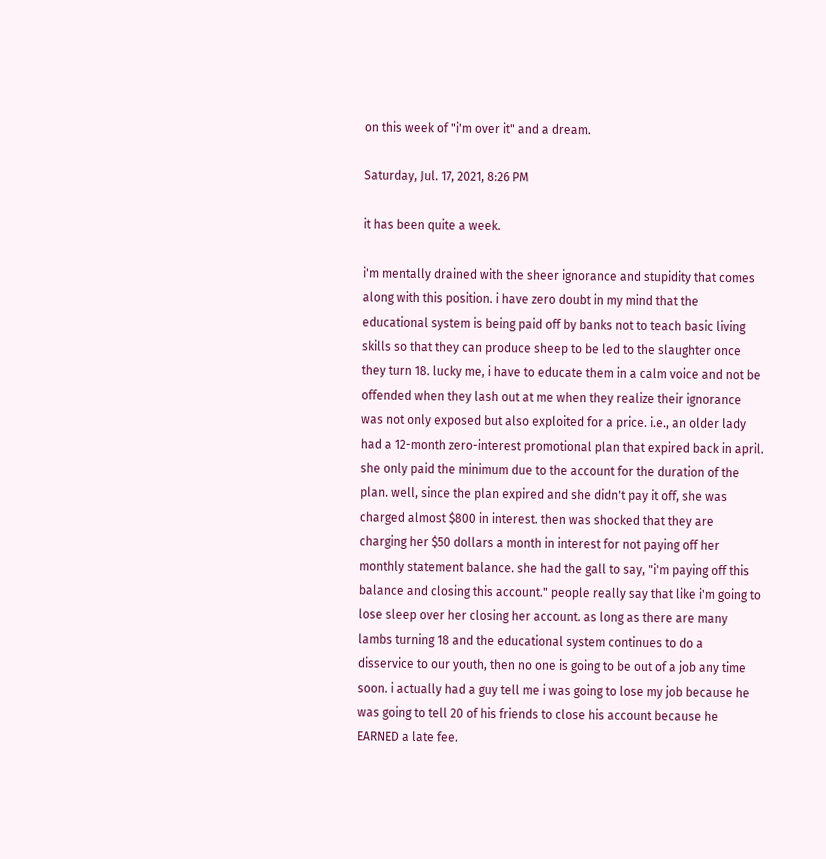on this week of "i'm over it" and a dream.

Saturday, Jul. 17, 2021, 8:26 PM

it has been quite a week.

i'm mentally drained with the sheer ignorance and stupidity that comes along with this position. i have zero doubt in my mind that the educational system is being paid off by banks not to teach basic living skills so that they can produce sheep to be led to the slaughter once they turn 18. lucky me, i have to educate them in a calm voice and not be offended when they lash out at me when they realize their ignorance was not only exposed but also exploited for a price. i.e., an older lady had a 12-month zero-interest promotional plan that expired back in april. she only paid the minimum due to the account for the duration of the plan. well, since the plan expired and she didn't pay it off, she was charged almost $800 in interest. then was shocked that they are charging her $50 dollars a month in interest for not paying off her monthly statement balance. she had the gall to say, "i'm paying off this balance and closing this account." people really say that like i'm going to lose sleep over her closing her account. as long as there are many lambs turning 18 and the educational system continues to do a disservice to our youth, then no one is going to be out of a job any time soon. i actually had a guy tell me i was going to lose my job because he was going to tell 20 of his friends to close his account because he EARNED a late fee.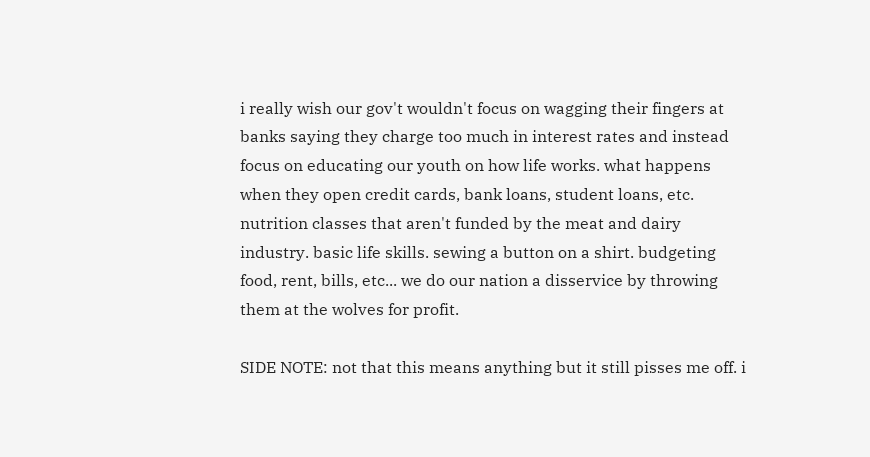i really wish our gov't wouldn't focus on wagging their fingers at banks saying they charge too much in interest rates and instead focus on educating our youth on how life works. what happens when they open credit cards, bank loans, student loans, etc. nutrition classes that aren't funded by the meat and dairy industry. basic life skills. sewing a button on a shirt. budgeting food, rent, bills, etc... we do our nation a disservice by throwing them at the wolves for profit.

SIDE NOTE: not that this means anything but it still pisses me off. i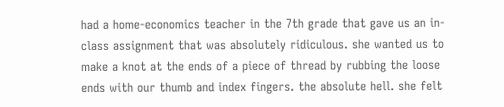had a home-economics teacher in the 7th grade that gave us an in-class assignment that was absolutely ridiculous. she wanted us to make a knot at the ends of a piece of thread by rubbing the loose ends with our thumb and index fingers. the absolute hell. she felt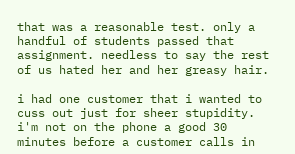that was a reasonable test. only a handful of students passed that assignment. needless to say the rest of us hated her and her greasy hair.

i had one customer that i wanted to cuss out just for sheer stupidity. i'm not on the phone a good 30 minutes before a customer calls in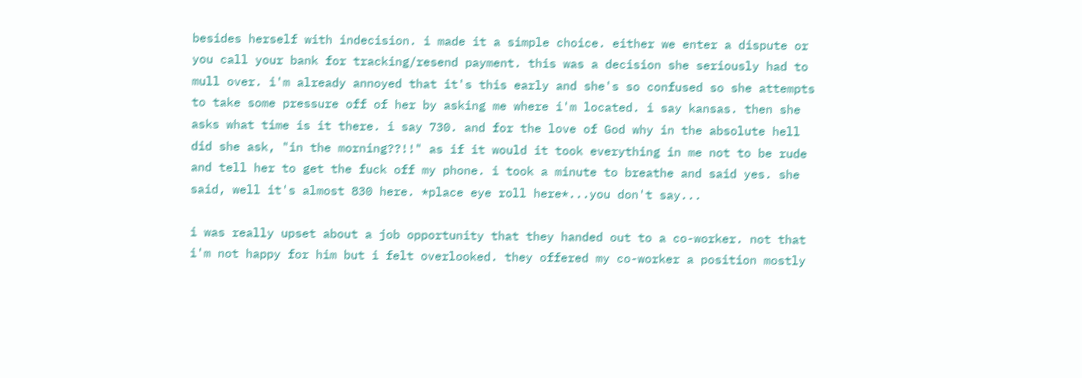besides herself with indecision. i made it a simple choice. either we enter a dispute or you call your bank for tracking/resend payment. this was a decision she seriously had to mull over. i'm already annoyed that it's this early and she's so confused so she attempts to take some pressure off of her by asking me where i'm located. i say kansas. then she asks what time is it there. i say 730. and for the love of God why in the absolute hell did she ask, "in the morning??!!" as if it would it took everything in me not to be rude and tell her to get the fuck off my phone. i took a minute to breathe and said yes. she said, well it's almost 830 here. *place eye roll here*...you don't say...

i was really upset about a job opportunity that they handed out to a co-worker. not that i'm not happy for him but i felt overlooked. they offered my co-worker a position mostly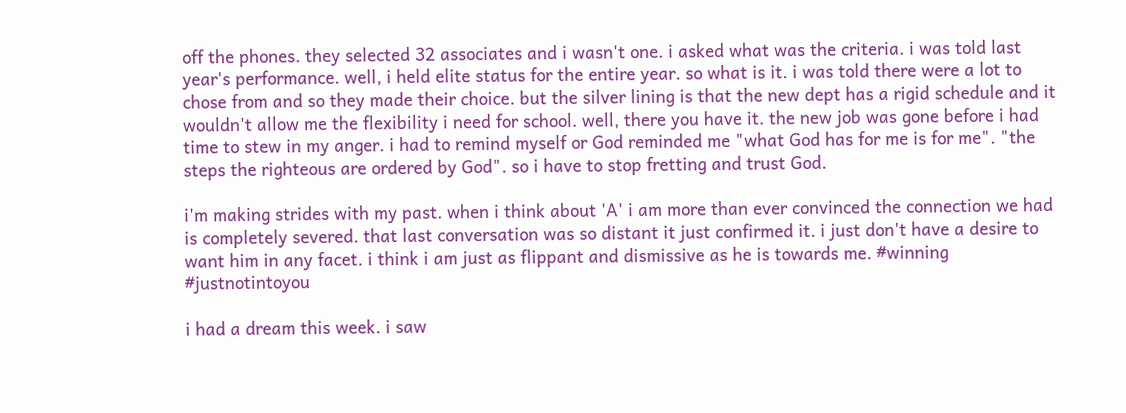off the phones. they selected 32 associates and i wasn't one. i asked what was the criteria. i was told last year's performance. well, i held elite status for the entire year. so what is it. i was told there were a lot to chose from and so they made their choice. but the silver lining is that the new dept has a rigid schedule and it wouldn't allow me the flexibility i need for school. well, there you have it. the new job was gone before i had time to stew in my anger. i had to remind myself or God reminded me "what God has for me is for me". "the steps the righteous are ordered by God". so i have to stop fretting and trust God.

i'm making strides with my past. when i think about 'A' i am more than ever convinced the connection we had is completely severed. that last conversation was so distant it just confirmed it. i just don't have a desire to want him in any facet. i think i am just as flippant and dismissive as he is towards me. #winning #justnotintoyou

i had a dream this week. i saw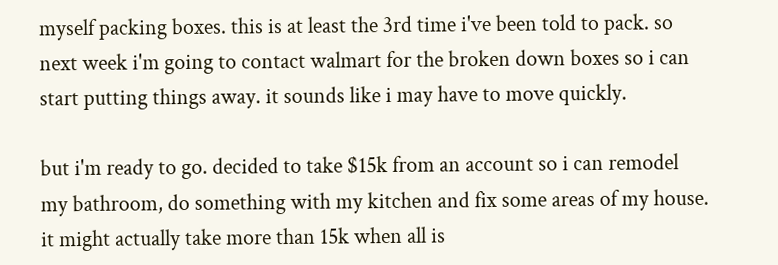myself packing boxes. this is at least the 3rd time i've been told to pack. so next week i'm going to contact walmart for the broken down boxes so i can start putting things away. it sounds like i may have to move quickly.

but i'm ready to go. decided to take $15k from an account so i can remodel my bathroom, do something with my kitchen and fix some areas of my house. it might actually take more than 15k when all is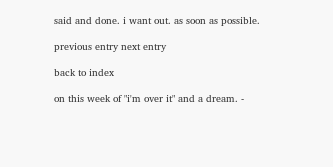said and done. i want out. as soon as possible.

previous entry next entry

back to index

on this week of "i'm over it" and a dream. -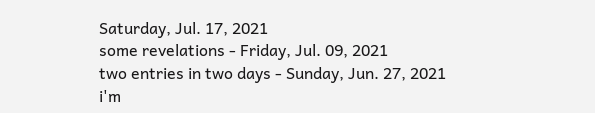Saturday, Jul. 17, 2021
some revelations - Friday, Jul. 09, 2021
two entries in two days - Sunday, Jun. 27, 2021
i'm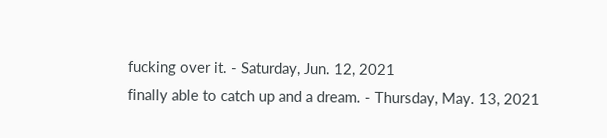fucking over it. - Saturday, Jun. 12, 2021
finally able to catch up and a dream. - Thursday, May. 13, 2021